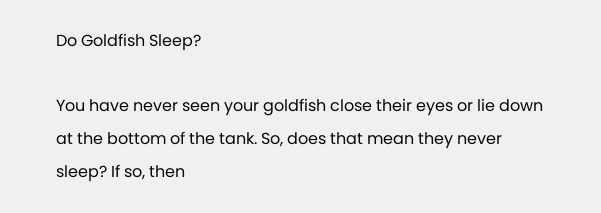Do Goldfish Sleep?

You have never seen your goldfish close their eyes or lie down at the bottom of the tank. So, does that mean they never sleep? If so, then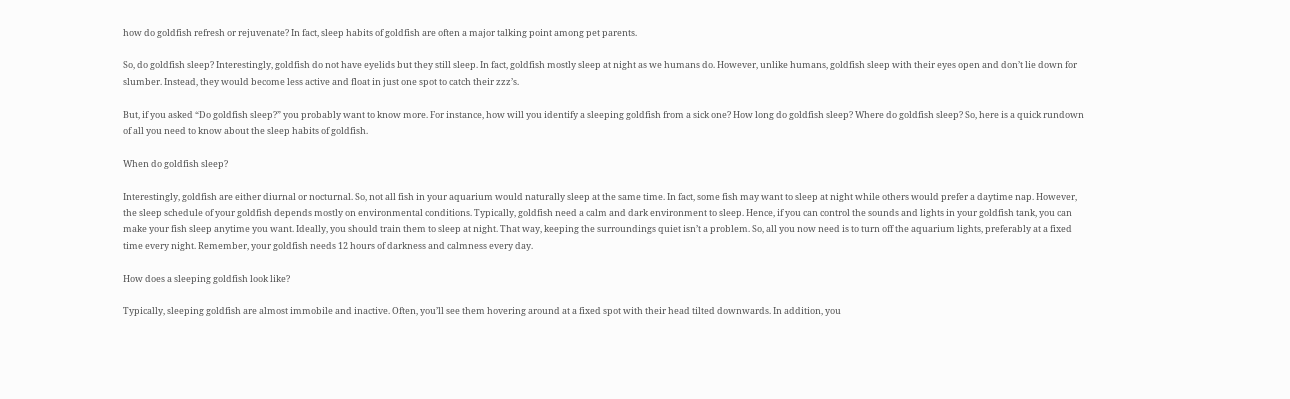how do goldfish refresh or rejuvenate? In fact, sleep habits of goldfish are often a major talking point among pet parents.

So, do goldfish sleep? Interestingly, goldfish do not have eyelids but they still sleep. In fact, goldfish mostly sleep at night as we humans do. However, unlike humans, goldfish sleep with their eyes open and don’t lie down for slumber. Instead, they would become less active and float in just one spot to catch their zzz’s.

But, if you asked “Do goldfish sleep?” you probably want to know more. For instance, how will you identify a sleeping goldfish from a sick one? How long do goldfish sleep? Where do goldfish sleep? So, here is a quick rundown of all you need to know about the sleep habits of goldfish.

When do goldfish sleep?

Interestingly, goldfish are either diurnal or nocturnal. So, not all fish in your aquarium would naturally sleep at the same time. In fact, some fish may want to sleep at night while others would prefer a daytime nap. However, the sleep schedule of your goldfish depends mostly on environmental conditions. Typically, goldfish need a calm and dark environment to sleep. Hence, if you can control the sounds and lights in your goldfish tank, you can make your fish sleep anytime you want. Ideally, you should train them to sleep at night. That way, keeping the surroundings quiet isn’t a problem. So, all you now need is to turn off the aquarium lights, preferably at a fixed time every night. Remember, your goldfish needs 12 hours of darkness and calmness every day.

How does a sleeping goldfish look like?

Typically, sleeping goldfish are almost immobile and inactive. Often, you’ll see them hovering around at a fixed spot with their head tilted downwards. In addition, you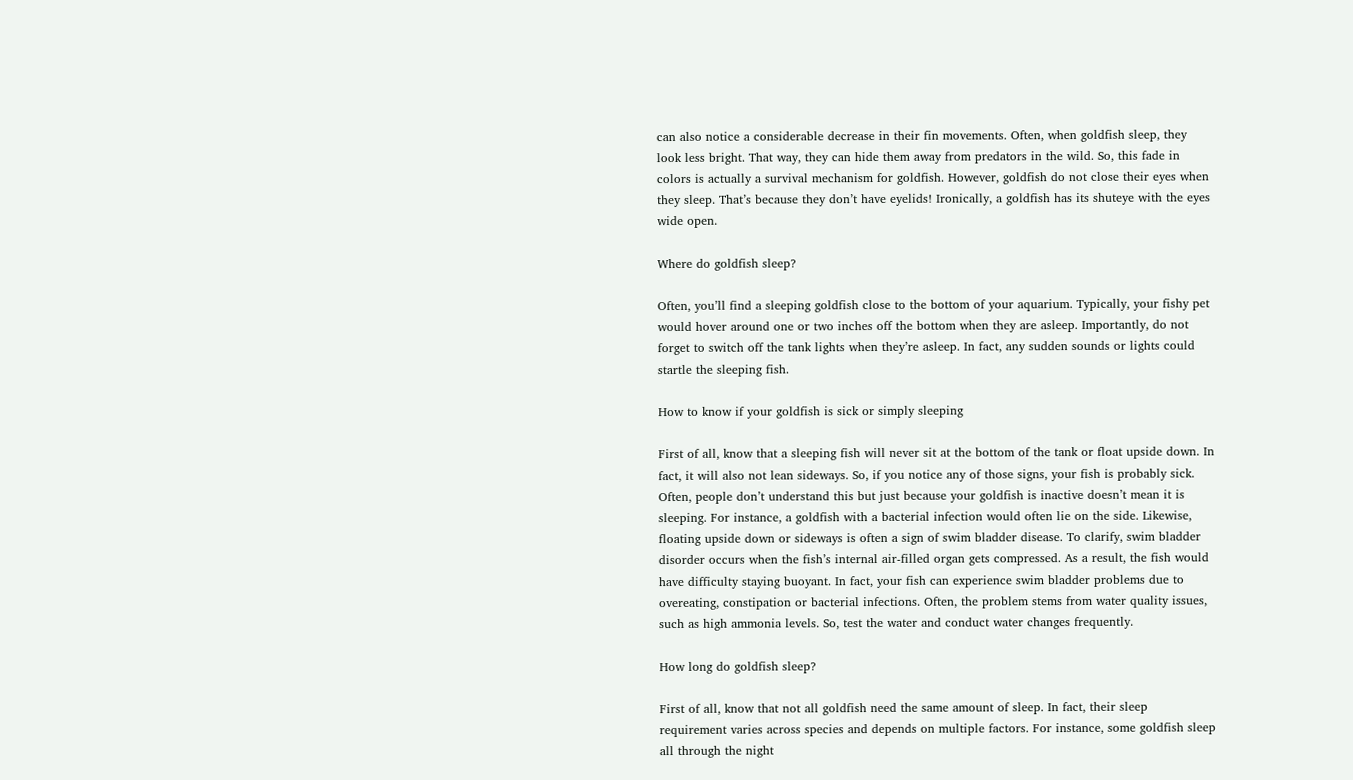can also notice a considerable decrease in their fin movements. Often, when goldfish sleep, they look less bright. That way, they can hide them away from predators in the wild. So, this fade in colors is actually a survival mechanism for goldfish. However, goldfish do not close their eyes when they sleep. That’s because they don’t have eyelids! Ironically, a goldfish has its shuteye with the eyes wide open.

Where do goldfish sleep?

Often, you’ll find a sleeping goldfish close to the bottom of your aquarium. Typically, your fishy pet would hover around one or two inches off the bottom when they are asleep. Importantly, do not forget to switch off the tank lights when they’re asleep. In fact, any sudden sounds or lights could startle the sleeping fish.

How to know if your goldfish is sick or simply sleeping

First of all, know that a sleeping fish will never sit at the bottom of the tank or float upside down. In fact, it will also not lean sideways. So, if you notice any of those signs, your fish is probably sick. Often, people don’t understand this but just because your goldfish is inactive doesn’t mean it is sleeping. For instance, a goldfish with a bacterial infection would often lie on the side. Likewise, floating upside down or sideways is often a sign of swim bladder disease. To clarify, swim bladder disorder occurs when the fish’s internal air-filled organ gets compressed. As a result, the fish would have difficulty staying buoyant. In fact, your fish can experience swim bladder problems due to overeating, constipation or bacterial infections. Often, the problem stems from water quality issues, such as high ammonia levels. So, test the water and conduct water changes frequently.

How long do goldfish sleep?

First of all, know that not all goldfish need the same amount of sleep. In fact, their sleep requirement varies across species and depends on multiple factors. For instance, some goldfish sleep all through the night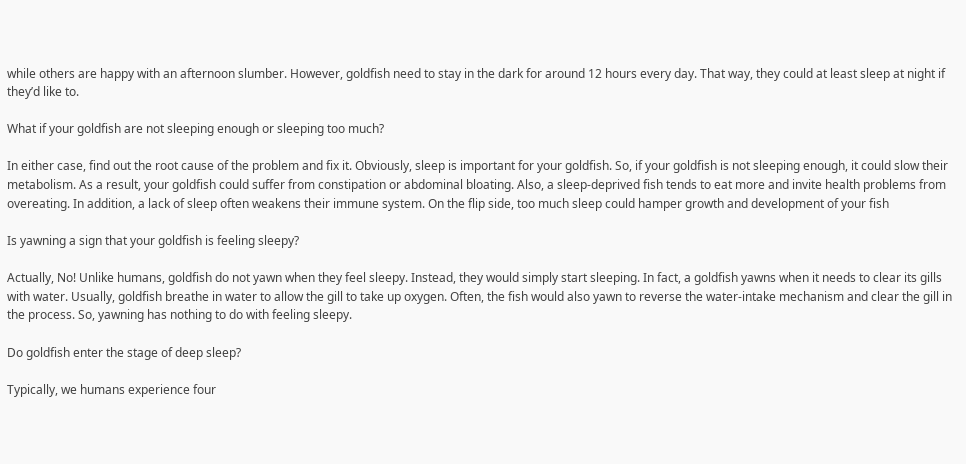while others are happy with an afternoon slumber. However, goldfish need to stay in the dark for around 12 hours every day. That way, they could at least sleep at night if they’d like to.

What if your goldfish are not sleeping enough or sleeping too much?

In either case, find out the root cause of the problem and fix it. Obviously, sleep is important for your goldfish. So, if your goldfish is not sleeping enough, it could slow their metabolism. As a result, your goldfish could suffer from constipation or abdominal bloating. Also, a sleep-deprived fish tends to eat more and invite health problems from overeating. In addition, a lack of sleep often weakens their immune system. On the flip side, too much sleep could hamper growth and development of your fish

Is yawning a sign that your goldfish is feeling sleepy?

Actually, No! Unlike humans, goldfish do not yawn when they feel sleepy. Instead, they would simply start sleeping. In fact, a goldfish yawns when it needs to clear its gills with water. Usually, goldfish breathe in water to allow the gill to take up oxygen. Often, the fish would also yawn to reverse the water-intake mechanism and clear the gill in the process. So, yawning has nothing to do with feeling sleepy.

Do goldfish enter the stage of deep sleep?

Typically, we humans experience four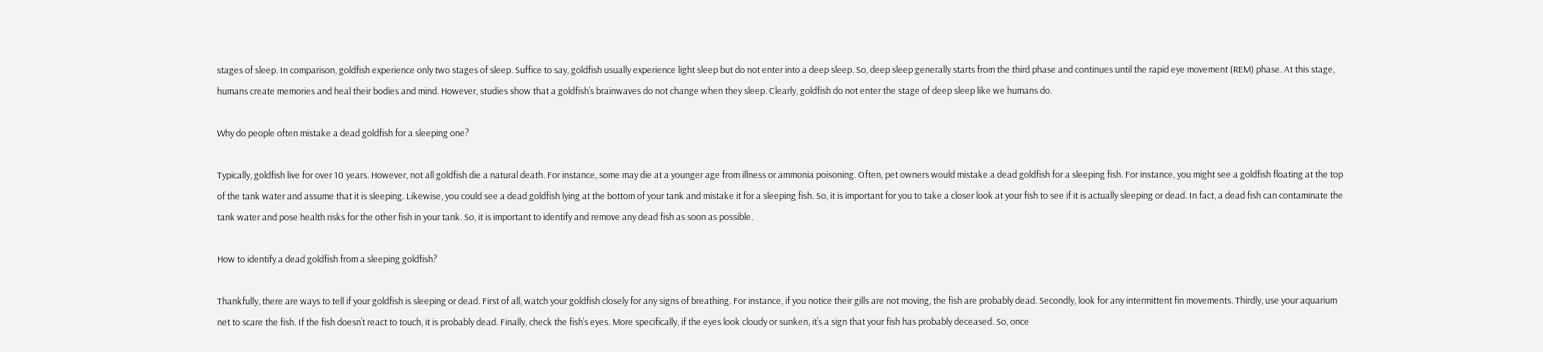stages of sleep. In comparison, goldfish experience only two stages of sleep. Suffice to say, goldfish usually experience light sleep but do not enter into a deep sleep. So, deep sleep generally starts from the third phase and continues until the rapid eye movement (REM) phase. At this stage, humans create memories and heal their bodies and mind. However, studies show that a goldfish’s brainwaves do not change when they sleep. Clearly, goldfish do not enter the stage of deep sleep like we humans do.

Why do people often mistake a dead goldfish for a sleeping one?

Typically, goldfish live for over 10 years. However, not all goldfish die a natural death. For instance, some may die at a younger age from illness or ammonia poisoning. Often, pet owners would mistake a dead goldfish for a sleeping fish. For instance, you might see a goldfish floating at the top of the tank water and assume that it is sleeping. Likewise, you could see a dead goldfish lying at the bottom of your tank and mistake it for a sleeping fish. So, it is important for you to take a closer look at your fish to see if it is actually sleeping or dead. In fact, a dead fish can contaminate the tank water and pose health risks for the other fish in your tank. So, it is important to identify and remove any dead fish as soon as possible.

How to identify a dead goldfish from a sleeping goldfish?

Thankfully, there are ways to tell if your goldfish is sleeping or dead. First of all, watch your goldfish closely for any signs of breathing. For instance, if you notice their gills are not moving, the fish are probably dead. Secondly, look for any intermittent fin movements. Thirdly, use your aquarium net to scare the fish. If the fish doesn’t react to touch, it is probably dead. Finally, check the fish’s eyes. More specifically, if the eyes look cloudy or sunken, it’s a sign that your fish has probably deceased. So, once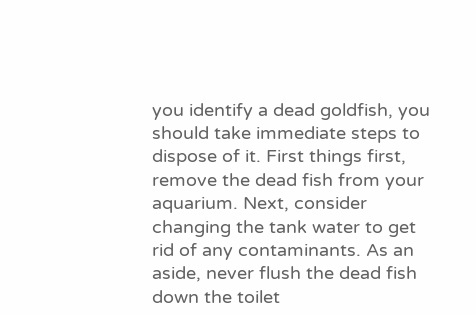you identify a dead goldfish, you should take immediate steps to dispose of it. First things first, remove the dead fish from your aquarium. Next, consider changing the tank water to get rid of any contaminants. As an aside, never flush the dead fish down the toilet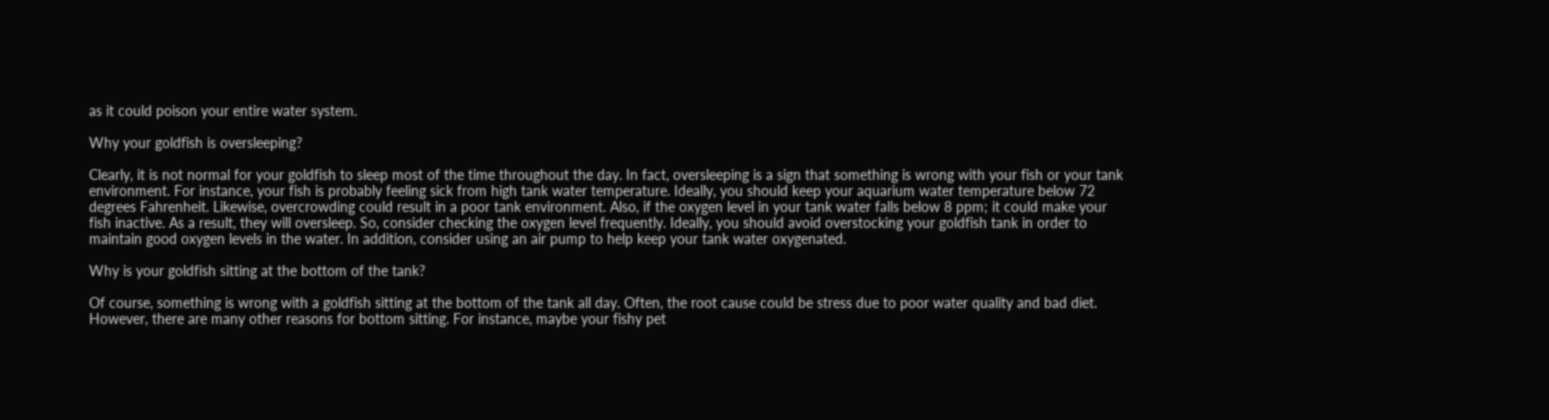as it could poison your entire water system.

Why your goldfish is oversleeping?

Clearly, it is not normal for your goldfish to sleep most of the time throughout the day. In fact, oversleeping is a sign that something is wrong with your fish or your tank environment. For instance, your fish is probably feeling sick from high tank water temperature. Ideally, you should keep your aquarium water temperature below 72 degrees Fahrenheit. Likewise, overcrowding could result in a poor tank environment. Also, if the oxygen level in your tank water falls below 8 ppm; it could make your fish inactive. As a result, they will oversleep. So, consider checking the oxygen level frequently. Ideally, you should avoid overstocking your goldfish tank in order to maintain good oxygen levels in the water. In addition, consider using an air pump to help keep your tank water oxygenated.

Why is your goldfish sitting at the bottom of the tank?

Of course, something is wrong with a goldfish sitting at the bottom of the tank all day. Often, the root cause could be stress due to poor water quality and bad diet. However, there are many other reasons for bottom sitting. For instance, maybe your fishy pet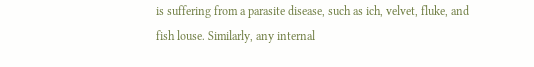is suffering from a parasite disease, such as ich, velvet, fluke, and fish louse. Similarly, any internal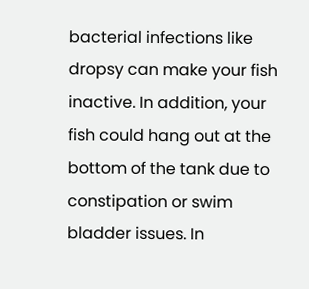bacterial infections like dropsy can make your fish inactive. In addition, your fish could hang out at the bottom of the tank due to constipation or swim bladder issues. In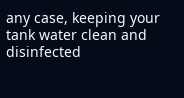any case, keeping your tank water clean and disinfected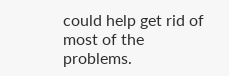could help get rid of most of the problems.